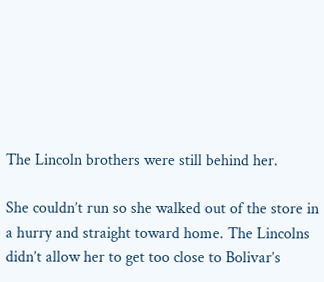The Lincoln brothers were still behind her.

She couldn’t run so she walked out of the store in a hurry and straight toward home. The Lincolns didn’t allow her to get too close to Bolivar’s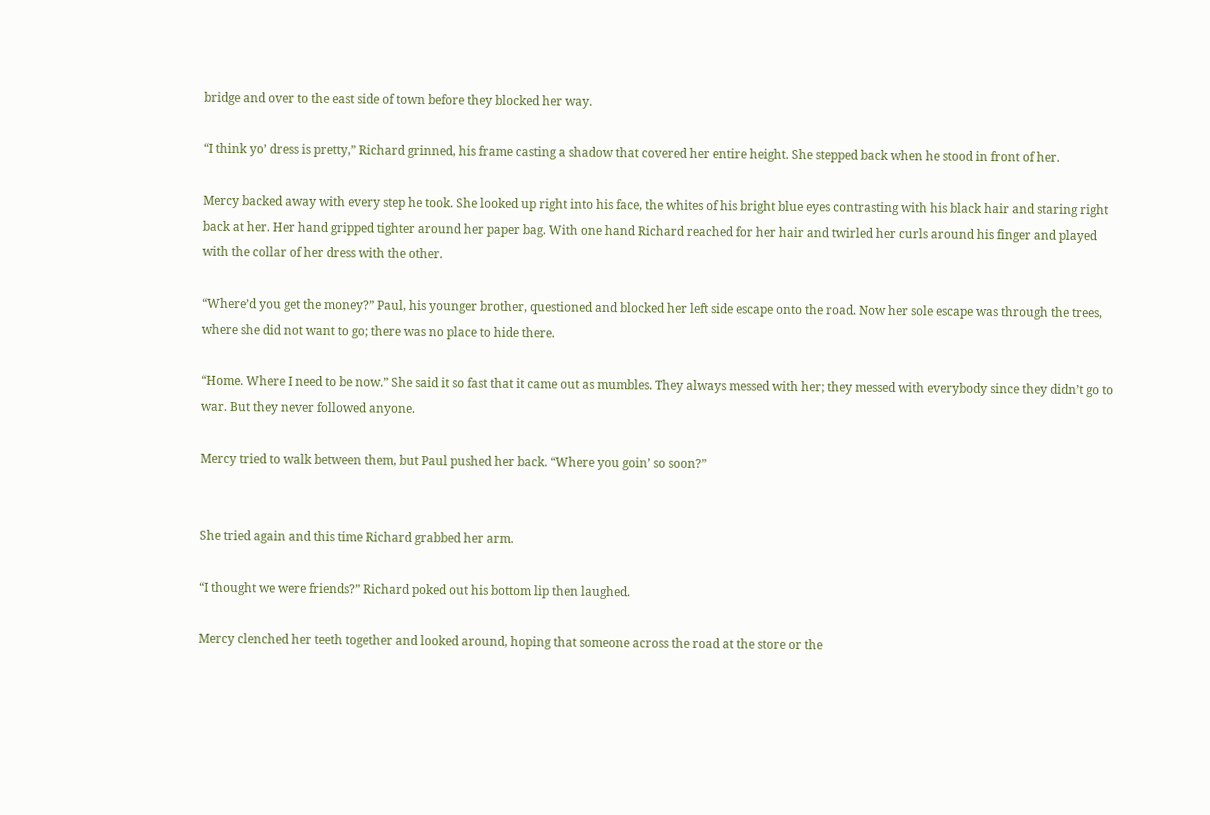bridge and over to the east side of town before they blocked her way.

“I think yo’ dress is pretty,” Richard grinned, his frame casting a shadow that covered her entire height. She stepped back when he stood in front of her.

Mercy backed away with every step he took. She looked up right into his face, the whites of his bright blue eyes contrasting with his black hair and staring right back at her. Her hand gripped tighter around her paper bag. With one hand Richard reached for her hair and twirled her curls around his finger and played with the collar of her dress with the other.

“Where’d you get the money?” Paul, his younger brother, questioned and blocked her left side escape onto the road. Now her sole escape was through the trees, where she did not want to go; there was no place to hide there.

“Home. Where I need to be now.” She said it so fast that it came out as mumbles. They always messed with her; they messed with everybody since they didn’t go to war. But they never followed anyone.

Mercy tried to walk between them, but Paul pushed her back. “Where you goin’ so soon?”


She tried again and this time Richard grabbed her arm.

“I thought we were friends?” Richard poked out his bottom lip then laughed.

Mercy clenched her teeth together and looked around, hoping that someone across the road at the store or the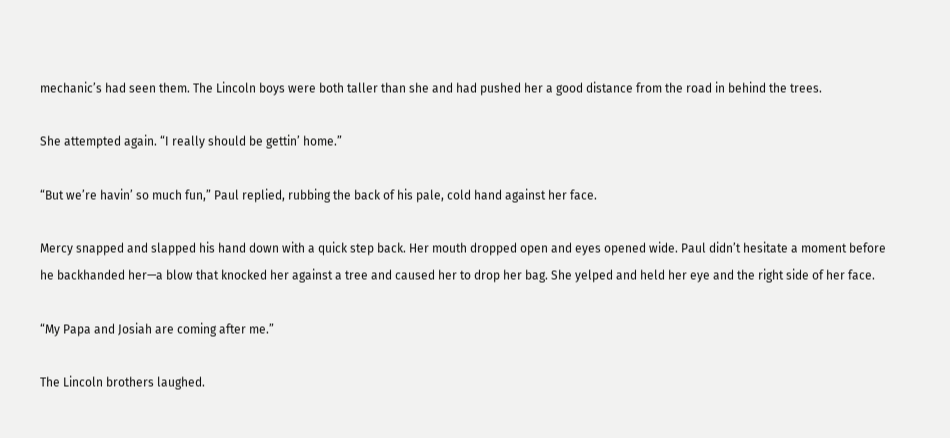mechanic’s had seen them. The Lincoln boys were both taller than she and had pushed her a good distance from the road in behind the trees.

She attempted again. “I really should be gettin’ home.”

“But we’re havin’ so much fun,” Paul replied, rubbing the back of his pale, cold hand against her face.

Mercy snapped and slapped his hand down with a quick step back. Her mouth dropped open and eyes opened wide. Paul didn’t hesitate a moment before he backhanded her—a blow that knocked her against a tree and caused her to drop her bag. She yelped and held her eye and the right side of her face.

“My Papa and Josiah are coming after me.”

The Lincoln brothers laughed.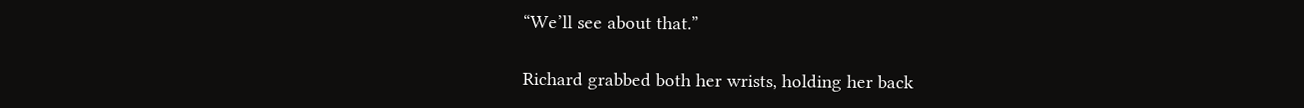“We’ll see about that.”

Richard grabbed both her wrists, holding her back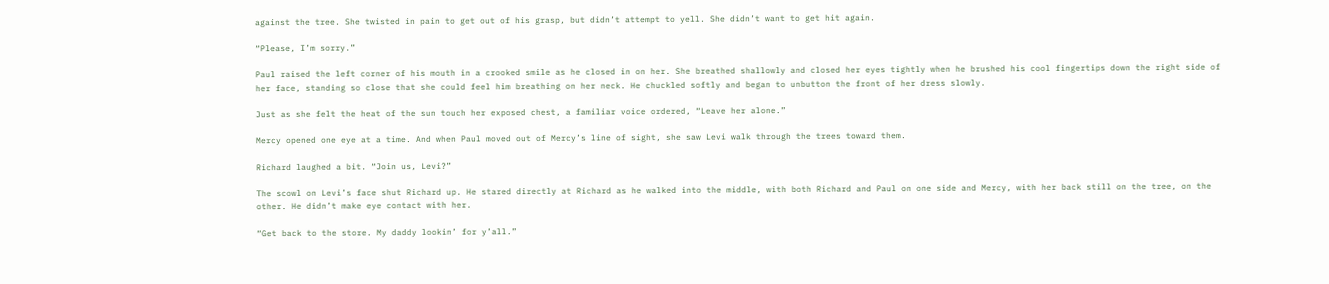against the tree. She twisted in pain to get out of his grasp, but didn’t attempt to yell. She didn’t want to get hit again.

“Please, I’m sorry.”

Paul raised the left corner of his mouth in a crooked smile as he closed in on her. She breathed shallowly and closed her eyes tightly when he brushed his cool fingertips down the right side of her face, standing so close that she could feel him breathing on her neck. He chuckled softly and began to unbutton the front of her dress slowly.

Just as she felt the heat of the sun touch her exposed chest, a familiar voice ordered, “Leave her alone.”

Mercy opened one eye at a time. And when Paul moved out of Mercy’s line of sight, she saw Levi walk through the trees toward them.

Richard laughed a bit. “Join us, Levi?”

The scowl on Levi’s face shut Richard up. He stared directly at Richard as he walked into the middle, with both Richard and Paul on one side and Mercy, with her back still on the tree, on the other. He didn’t make eye contact with her.

“Get back to the store. My daddy lookin’ for y’all.”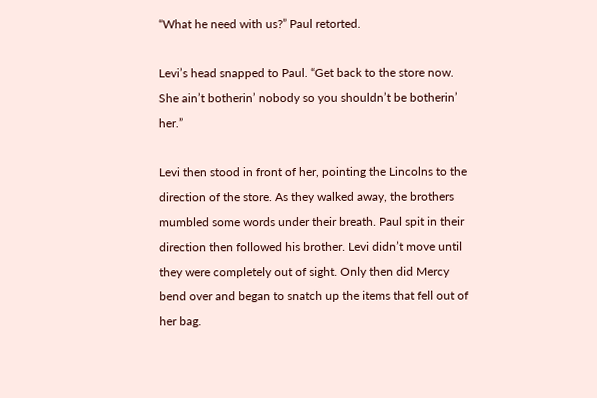“What he need with us?” Paul retorted.

Levi’s head snapped to Paul. “Get back to the store now. She ain’t botherin’ nobody so you shouldn’t be botherin’ her.”

Levi then stood in front of her, pointing the Lincolns to the direction of the store. As they walked away, the brothers mumbled some words under their breath. Paul spit in their direction then followed his brother. Levi didn’t move until they were completely out of sight. Only then did Mercy bend over and began to snatch up the items that fell out of her bag.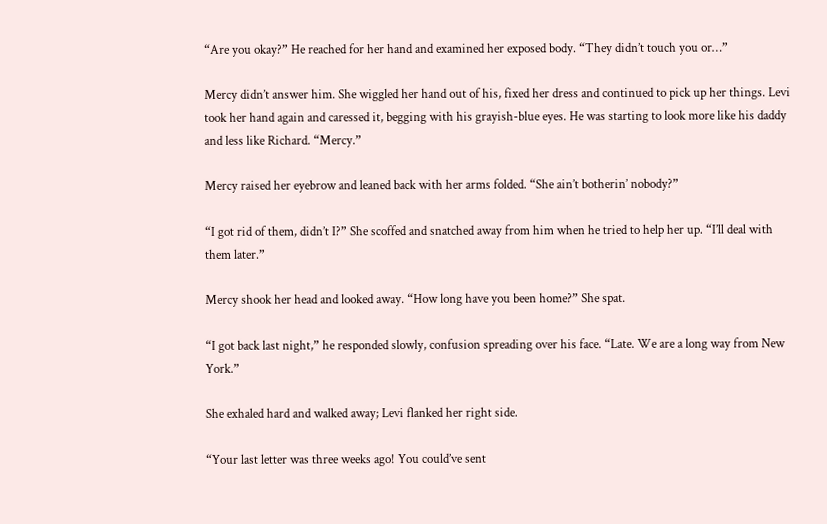“Are you okay?” He reached for her hand and examined her exposed body. “They didn’t touch you or…”

Mercy didn’t answer him. She wiggled her hand out of his, fixed her dress and continued to pick up her things. Levi took her hand again and caressed it, begging with his grayish-blue eyes. He was starting to look more like his daddy and less like Richard. “Mercy.”

Mercy raised her eyebrow and leaned back with her arms folded. “She ain’t botherin’ nobody?”

“I got rid of them, didn’t I?” She scoffed and snatched away from him when he tried to help her up. “I’ll deal with them later.”

Mercy shook her head and looked away. “How long have you been home?” She spat.

“I got back last night,” he responded slowly, confusion spreading over his face. “Late. We are a long way from New York.”

She exhaled hard and walked away; Levi flanked her right side.

“Your last letter was three weeks ago! You could’ve sent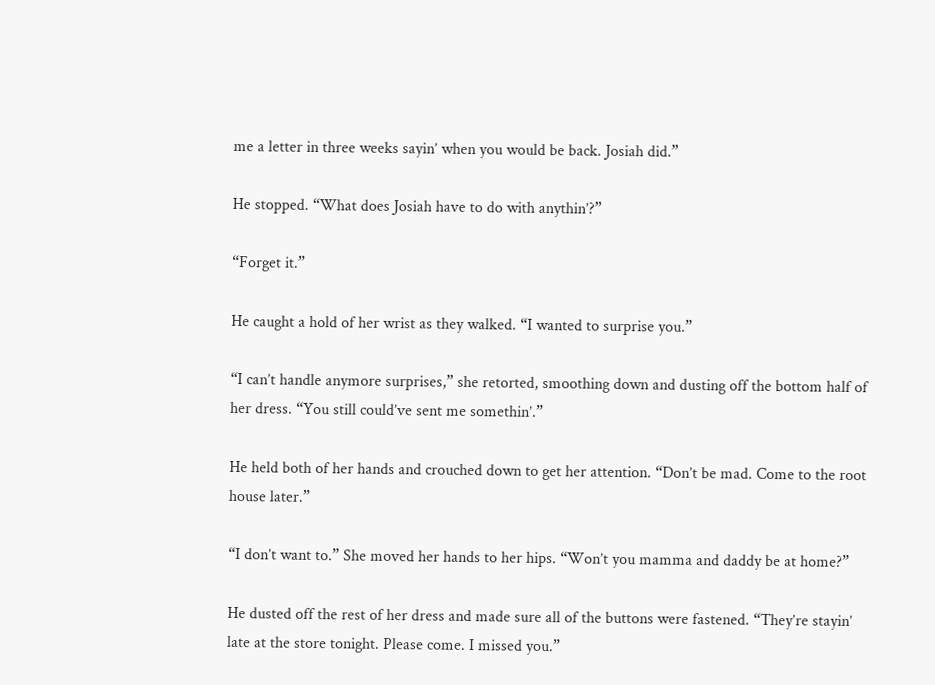me a letter in three weeks sayin’ when you would be back. Josiah did.”

He stopped. “What does Josiah have to do with anythin’?”

“Forget it.”

He caught a hold of her wrist as they walked. “I wanted to surprise you.”

“I can’t handle anymore surprises,” she retorted, smoothing down and dusting off the bottom half of her dress. “You still could’ve sent me somethin’.”

He held both of her hands and crouched down to get her attention. “Don’t be mad. Come to the root house later.”

“I don’t want to.” She moved her hands to her hips. “Won’t you mamma and daddy be at home?”

He dusted off the rest of her dress and made sure all of the buttons were fastened. “They’re stayin’ late at the store tonight. Please come. I missed you.”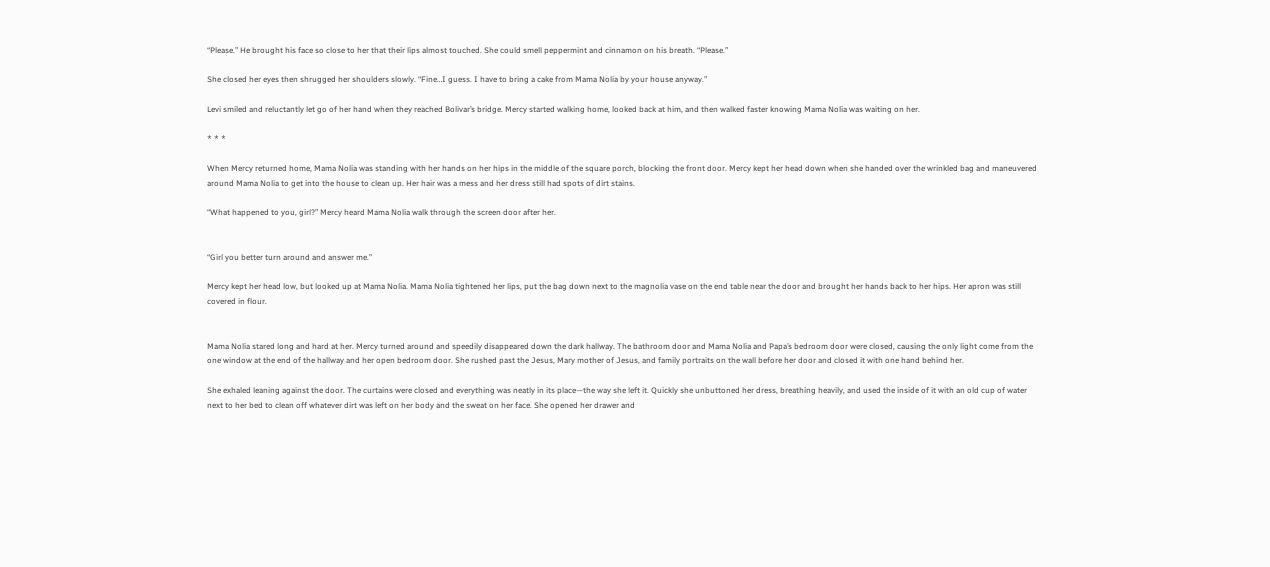“Please.” He brought his face so close to her that their lips almost touched. She could smell peppermint and cinnamon on his breath. “Please.”

She closed her eyes then shrugged her shoulders slowly. “Fine…I guess. I have to bring a cake from Mama Nolia by your house anyway.”

Levi smiled and reluctantly let go of her hand when they reached Bolivar’s bridge. Mercy started walking home, looked back at him, and then walked faster knowing Mama Nolia was waiting on her.

* * *

When Mercy returned home, Mama Nolia was standing with her hands on her hips in the middle of the square porch, blocking the front door. Mercy kept her head down when she handed over the wrinkled bag and maneuvered around Mama Nolia to get into the house to clean up. Her hair was a mess and her dress still had spots of dirt stains.

“What happened to you, girl?” Mercy heard Mama Nolia walk through the screen door after her.


“Girl you better turn around and answer me.”

Mercy kept her head low, but looked up at Mama Nolia. Mama Nolia tightened her lips, put the bag down next to the magnolia vase on the end table near the door and brought her hands back to her hips. Her apron was still covered in flour.


Mama Nolia stared long and hard at her. Mercy turned around and speedily disappeared down the dark hallway. The bathroom door and Mama Nolia and Papa’s bedroom door were closed, causing the only light come from the one window at the end of the hallway and her open bedroom door. She rushed past the Jesus, Mary mother of Jesus, and family portraits on the wall before her door and closed it with one hand behind her.

She exhaled leaning against the door. The curtains were closed and everything was neatly in its place—the way she left it. Quickly she unbuttoned her dress, breathing heavily, and used the inside of it with an old cup of water next to her bed to clean off whatever dirt was left on her body and the sweat on her face. She opened her drawer and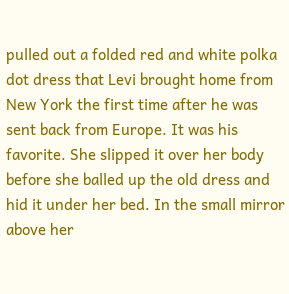pulled out a folded red and white polka dot dress that Levi brought home from New York the first time after he was sent back from Europe. It was his favorite. She slipped it over her body before she balled up the old dress and hid it under her bed. In the small mirror above her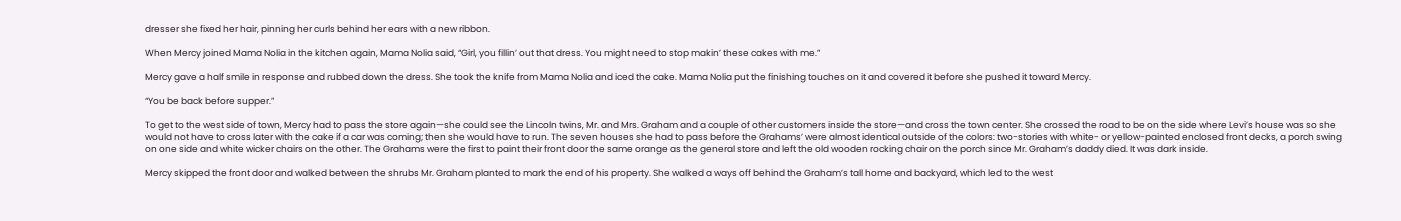dresser she fixed her hair, pinning her curls behind her ears with a new ribbon.

When Mercy joined Mama Nolia in the kitchen again, Mama Nolia said, “Girl, you fillin’ out that dress. You might need to stop makin’ these cakes with me.”

Mercy gave a half smile in response and rubbed down the dress. She took the knife from Mama Nolia and iced the cake. Mama Nolia put the finishing touches on it and covered it before she pushed it toward Mercy.

“You be back before supper.”

To get to the west side of town, Mercy had to pass the store again—she could see the Lincoln twins, Mr. and Mrs. Graham and a couple of other customers inside the store—and cross the town center. She crossed the road to be on the side where Levi’s house was so she would not have to cross later with the cake if a car was coming; then she would have to run. The seven houses she had to pass before the Grahams’ were almost identical outside of the colors: two-stories with white- or yellow-painted enclosed front decks, a porch swing on one side and white wicker chairs on the other. The Grahams were the first to paint their front door the same orange as the general store and left the old wooden rocking chair on the porch since Mr. Graham’s daddy died. It was dark inside.

Mercy skipped the front door and walked between the shrubs Mr. Graham planted to mark the end of his property. She walked a ways off behind the Graham’s tall home and backyard, which led to the west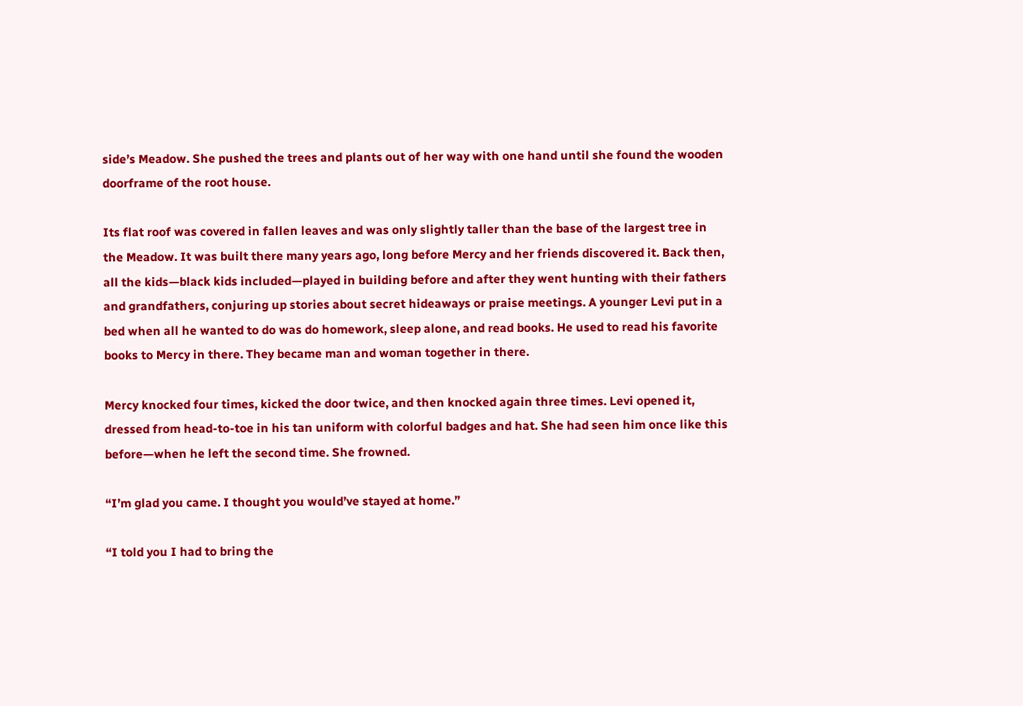side’s Meadow. She pushed the trees and plants out of her way with one hand until she found the wooden doorframe of the root house.

Its flat roof was covered in fallen leaves and was only slightly taller than the base of the largest tree in the Meadow. It was built there many years ago, long before Mercy and her friends discovered it. Back then, all the kids—black kids included—played in building before and after they went hunting with their fathers and grandfathers, conjuring up stories about secret hideaways or praise meetings. A younger Levi put in a bed when all he wanted to do was do homework, sleep alone, and read books. He used to read his favorite books to Mercy in there. They became man and woman together in there.

Mercy knocked four times, kicked the door twice, and then knocked again three times. Levi opened it, dressed from head-to-toe in his tan uniform with colorful badges and hat. She had seen him once like this before—when he left the second time. She frowned.

“I’m glad you came. I thought you would’ve stayed at home.”

“I told you I had to bring the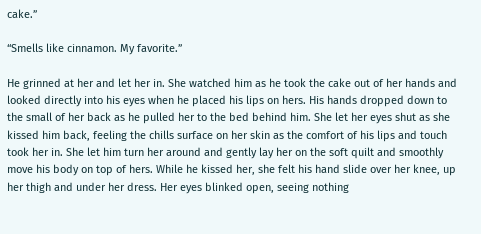cake.”

“Smells like cinnamon. My favorite.”

He grinned at her and let her in. She watched him as he took the cake out of her hands and looked directly into his eyes when he placed his lips on hers. His hands dropped down to the small of her back as he pulled her to the bed behind him. She let her eyes shut as she kissed him back, feeling the chills surface on her skin as the comfort of his lips and touch took her in. She let him turn her around and gently lay her on the soft quilt and smoothly move his body on top of hers. While he kissed her, she felt his hand slide over her knee, up her thigh and under her dress. Her eyes blinked open, seeing nothing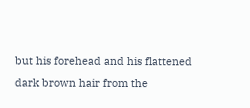but his forehead and his flattened dark brown hair from the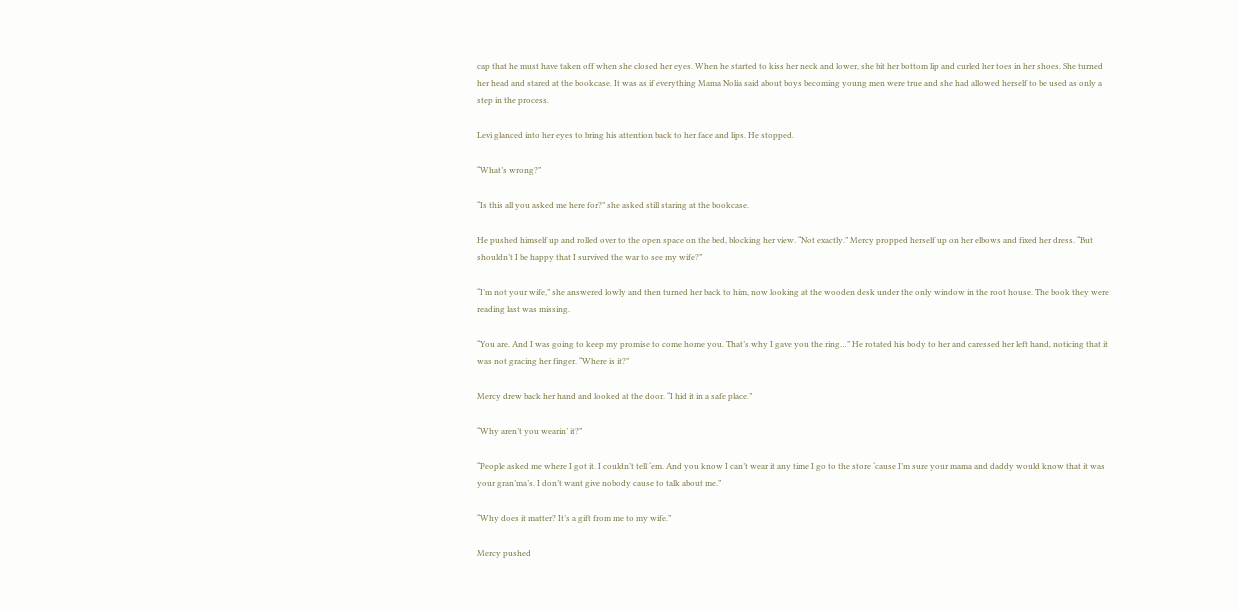cap that he must have taken off when she closed her eyes. When he started to kiss her neck and lower, she bit her bottom lip and curled her toes in her shoes. She turned her head and stared at the bookcase. It was as if everything Mama Nolia said about boys becoming young men were true and she had allowed herself to be used as only a step in the process.

Levi glanced into her eyes to bring his attention back to her face and lips. He stopped.

“What’s wrong?”

“Is this all you asked me here for?” she asked still staring at the bookcase.

He pushed himself up and rolled over to the open space on the bed, blocking her view. “Not exactly.” Mercy propped herself up on her elbows and fixed her dress. “But shouldn’t I be happy that I survived the war to see my wife?”

“I’m not your wife,” she answered lowly and then turned her back to him, now looking at the wooden desk under the only window in the root house. The book they were reading last was missing.

“You are. And I was going to keep my promise to come home you. That’s why I gave you the ring…” He rotated his body to her and caressed her left hand, noticing that it was not gracing her finger. “Where is it?”

Mercy drew back her hand and looked at the door. “I hid it in a safe place.”

“Why aren’t you wearin’ it?”

“People asked me where I got it. I couldn’t tell ‘em. And you know I can’t wear it any time I go to the store ‘cause I’m sure your mama and daddy would know that it was your gran’ma’s. I don’t want give nobody cause to talk about me.”

“Why does it matter? It’s a gift from me to my wife.”

Mercy pushed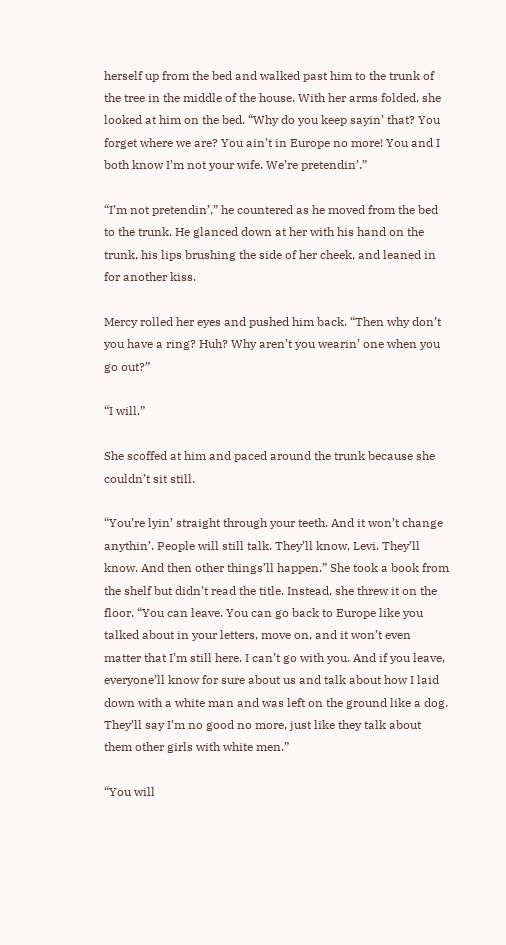herself up from the bed and walked past him to the trunk of the tree in the middle of the house. With her arms folded, she looked at him on the bed. “Why do you keep sayin’ that? You forget where we are? You ain’t in Europe no more! You and I both know I’m not your wife. We’re pretendin’.”

“I’m not pretendin’,” he countered as he moved from the bed to the trunk. He glanced down at her with his hand on the trunk, his lips brushing the side of her cheek, and leaned in for another kiss.

Mercy rolled her eyes and pushed him back. “Then why don’t you have a ring? Huh? Why aren’t you wearin’ one when you go out?”

“I will.”

She scoffed at him and paced around the trunk because she couldn’t sit still.

“You’re lyin’ straight through your teeth. And it won’t change anythin’. People will still talk. They’ll know, Levi. They’ll know. And then other things’ll happen.” She took a book from the shelf but didn’t read the title. Instead, she threw it on the floor. “You can leave. You can go back to Europe like you talked about in your letters, move on, and it won’t even matter that I’m still here. I can’t go with you. And if you leave, everyone’ll know for sure about us and talk about how I laid down with a white man and was left on the ground like a dog. They’ll say I’m no good no more, just like they talk about them other girls with white men.”

“You will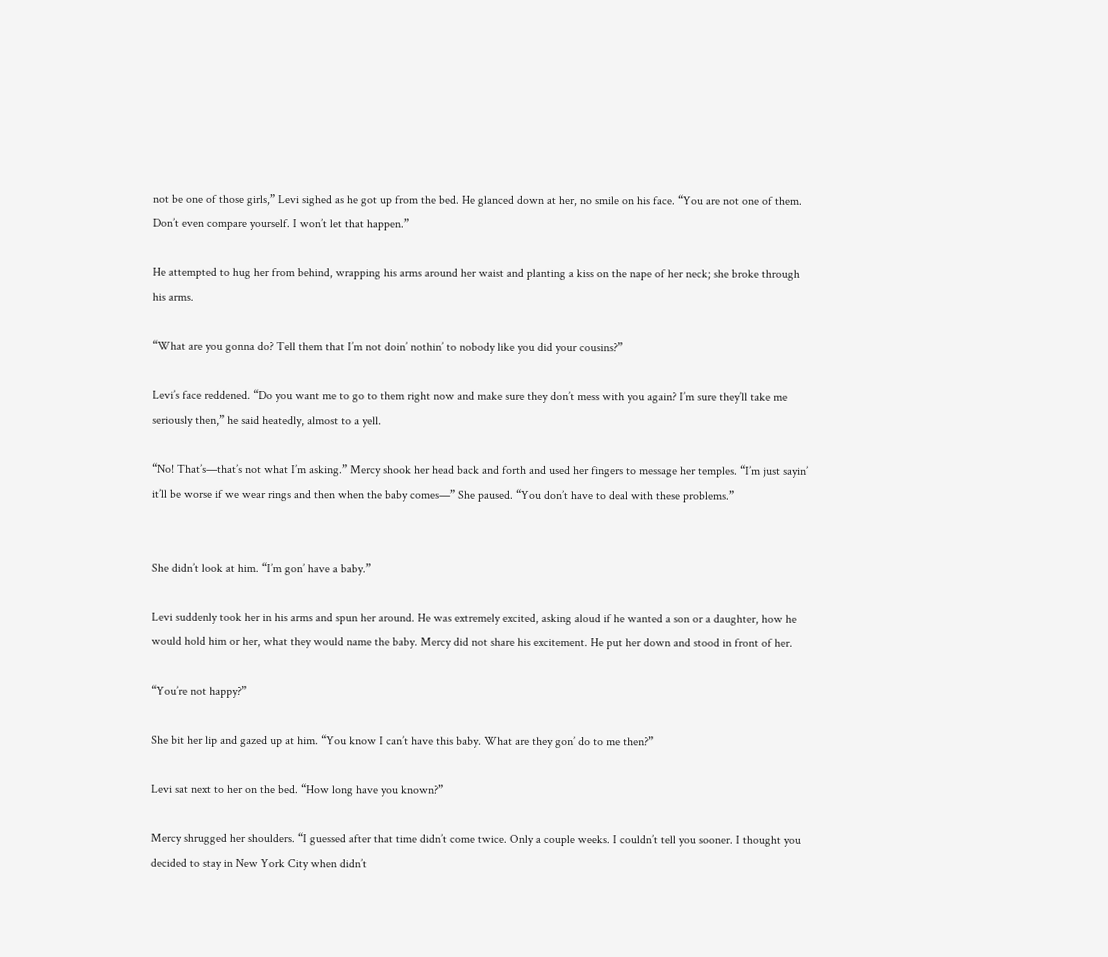not be one of those girls,” Levi sighed as he got up from the bed. He glanced down at her, no smile on his face. “You are not one of them. Don’t even compare yourself. I won’t let that happen.”

He attempted to hug her from behind, wrapping his arms around her waist and planting a kiss on the nape of her neck; she broke through his arms.

“What are you gonna do? Tell them that I’m not doin’ nothin’ to nobody like you did your cousins?”

Levi’s face reddened. “Do you want me to go to them right now and make sure they don’t mess with you again? I’m sure they’ll take me seriously then,” he said heatedly, almost to a yell.

“No! That’s—that’s not what I’m asking.” Mercy shook her head back and forth and used her fingers to message her temples. “I’m just sayin’ it’ll be worse if we wear rings and then when the baby comes—” She paused. “You don’t have to deal with these problems.”


She didn’t look at him. “I’m gon’ have a baby.”

Levi suddenly took her in his arms and spun her around. He was extremely excited, asking aloud if he wanted a son or a daughter, how he would hold him or her, what they would name the baby. Mercy did not share his excitement. He put her down and stood in front of her.

“You’re not happy?”

She bit her lip and gazed up at him. “You know I can’t have this baby. What are they gon’ do to me then?”

Levi sat next to her on the bed. “How long have you known?”

Mercy shrugged her shoulders. “I guessed after that time didn’t come twice. Only a couple weeks. I couldn’t tell you sooner. I thought you decided to stay in New York City when didn’t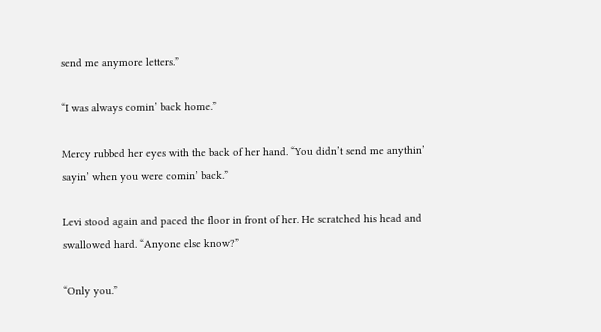send me anymore letters.”

“I was always comin’ back home.”

Mercy rubbed her eyes with the back of her hand. “You didn’t send me anythin’ sayin’ when you were comin’ back.”

Levi stood again and paced the floor in front of her. He scratched his head and swallowed hard. “Anyone else know?”

“Only you.”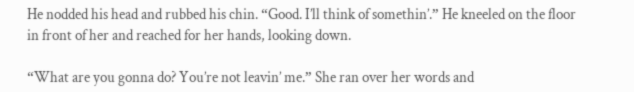He nodded his head and rubbed his chin. “Good. I’ll think of somethin’.” He kneeled on the floor in front of her and reached for her hands, looking down.

“What are you gonna do? You’re not leavin’ me.” She ran over her words and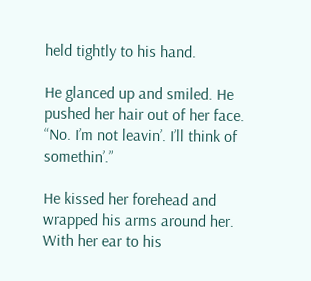held tightly to his hand.

He glanced up and smiled. He pushed her hair out of her face. “No. I’m not leavin’. I’ll think of somethin’.”

He kissed her forehead and wrapped his arms around her. With her ear to his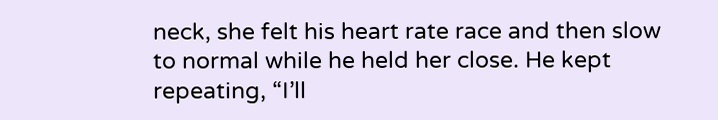neck, she felt his heart rate race and then slow to normal while he held her close. He kept repeating, “I’ll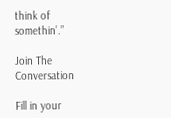think of somethin’.”

Join The Conversation

Fill in your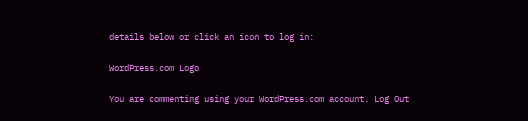details below or click an icon to log in:

WordPress.com Logo

You are commenting using your WordPress.com account. Log Out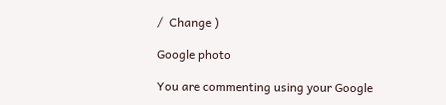/  Change )

Google photo

You are commenting using your Google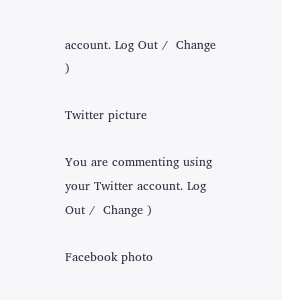account. Log Out /  Change )

Twitter picture

You are commenting using your Twitter account. Log Out /  Change )

Facebook photo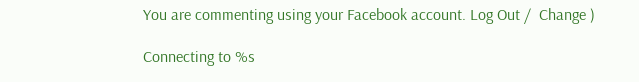You are commenting using your Facebook account. Log Out /  Change )

Connecting to %s